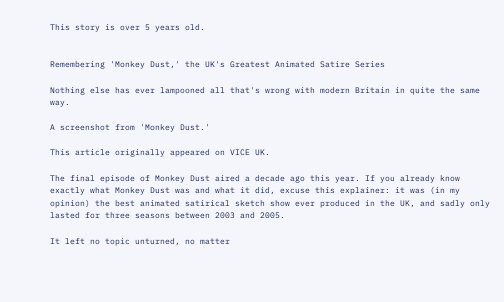This story is over 5 years old.


Remembering 'Monkey Dust,' the UK's Greatest Animated Satire Series

Nothing else has ever lampooned all that's wrong with modern Britain in quite the same way.

A screenshot from 'Monkey Dust.'

This article originally appeared on VICE UK.

The final episode of Monkey Dust aired a decade ago this year. If you already know exactly what Monkey Dust was and what it did, excuse this explainer: it was (in my opinion) the best animated satirical sketch show ever produced in the UK, and sadly only lasted for three seasons between 2003 and 2005.

It left no topic unturned, no matter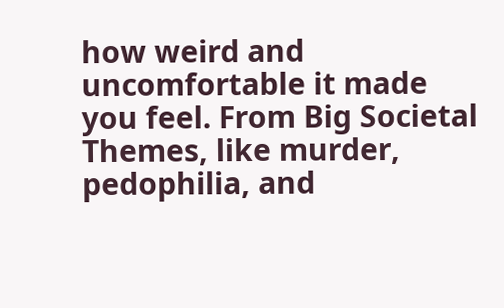how weird and uncomfortable it made you feel. From Big Societal Themes, like murder, pedophilia, and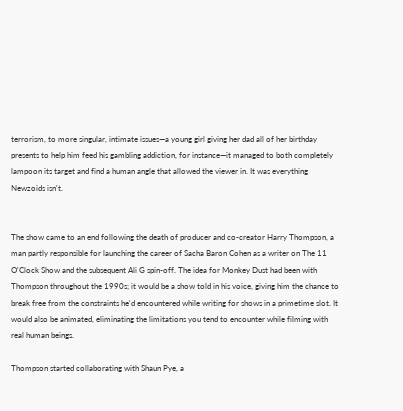terrorism, to more singular, intimate issues—a young girl giving her dad all of her birthday presents to help him feed his gambling addiction, for instance—it managed to both completely lampoon its target and find a human angle that allowed the viewer in. It was everything Newzoids isn't.


The show came to an end following the death of producer and co-creator Harry Thompson, a man partly responsible for launching the career of Sacha Baron Cohen as a writer on The 11 O'Clock Show and the subsequent Ali G spin-off. The idea for Monkey Dust had been with Thompson throughout the 1990s; it would be a show told in his voice, giving him the chance to break free from the constraints he'd encountered while writing for shows in a primetime slot. It would also be animated, eliminating the limitations you tend to encounter while filming with real human beings.

Thompson started collaborating with Shaun Pye, a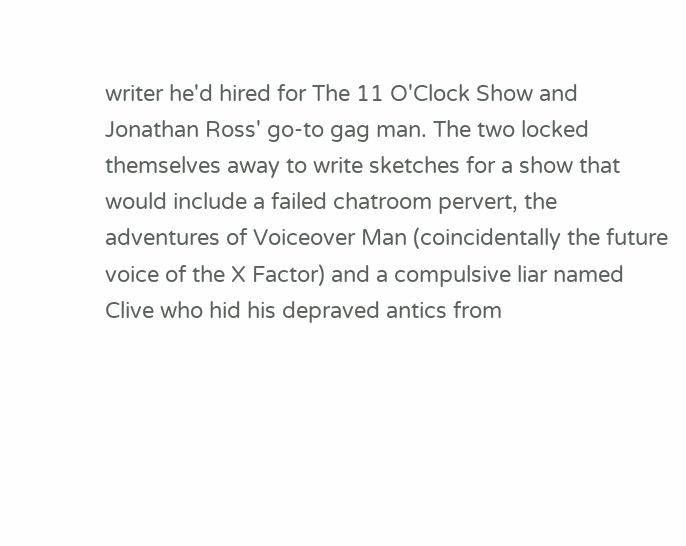writer he'd hired for The 11 O'Clock Show and Jonathan Ross' go-to gag man. The two locked themselves away to write sketches for a show that would include a failed chatroom pervert, the adventures of Voiceover Man (coincidentally the future voice of the X Factor) and a compulsive liar named Clive who hid his depraved antics from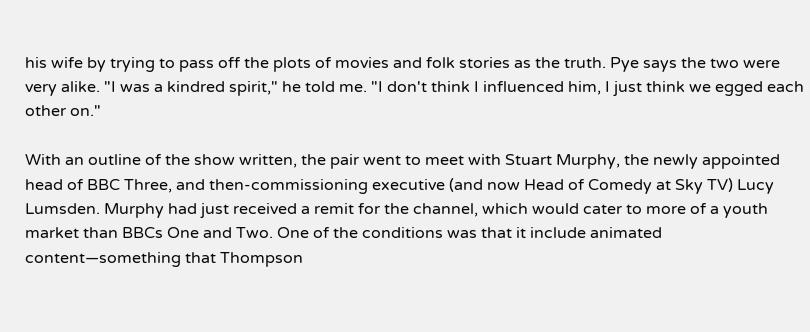his wife by trying to pass off the plots of movies and folk stories as the truth. Pye says the two were very alike. "I was a kindred spirit," he told me. "I don't think I influenced him, I just think we egged each other on."

With an outline of the show written, the pair went to meet with Stuart Murphy, the newly appointed head of BBC Three, and then-commissioning executive (and now Head of Comedy at Sky TV) Lucy Lumsden. Murphy had just received a remit for the channel, which would cater to more of a youth market than BBCs One and Two. One of the conditions was that it include animated content—something that Thompson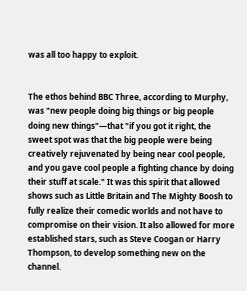was all too happy to exploit.


The ethos behind BBC Three, according to Murphy, was "new people doing big things or big people doing new things"—that "if you got it right, the sweet spot was that the big people were being creatively rejuvenated by being near cool people, and you gave cool people a fighting chance by doing their stuff at scale." It was this spirit that allowed shows such as Little Britain and The Mighty Boosh to fully realize their comedic worlds and not have to compromise on their vision. It also allowed for more established stars, such as Steve Coogan or Harry Thompson, to develop something new on the channel.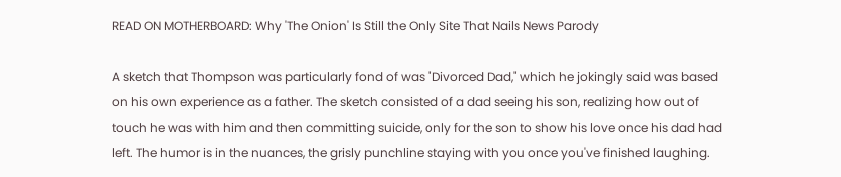READ ON MOTHERBOARD: Why 'The Onion' Is Still the Only Site That Nails News Parody

A sketch that Thompson was particularly fond of was "Divorced Dad," which he jokingly said was based on his own experience as a father. The sketch consisted of a dad seeing his son, realizing how out of touch he was with him and then committing suicide, only for the son to show his love once his dad had left. The humor is in the nuances, the grisly punchline staying with you once you've finished laughing.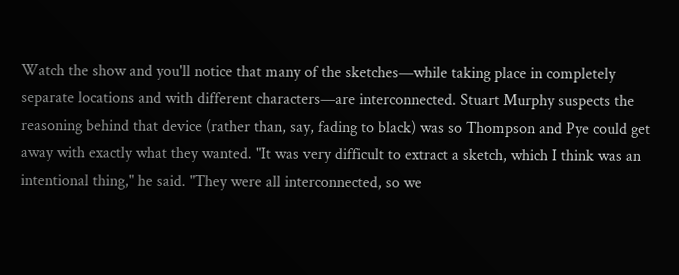Watch the show and you'll notice that many of the sketches—while taking place in completely separate locations and with different characters—are interconnected. Stuart Murphy suspects the reasoning behind that device (rather than, say, fading to black) was so Thompson and Pye could get away with exactly what they wanted. "It was very difficult to extract a sketch, which I think was an intentional thing," he said. "They were all interconnected, so we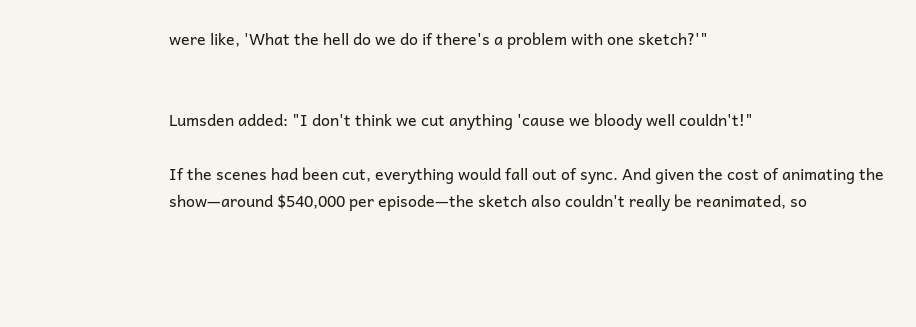were like, 'What the hell do we do if there's a problem with one sketch?'"


Lumsden added: "I don't think we cut anything 'cause we bloody well couldn't!"

If the scenes had been cut, everything would fall out of sync. And given the cost of animating the show—around $540,000 per episode—the sketch also couldn't really be reanimated, so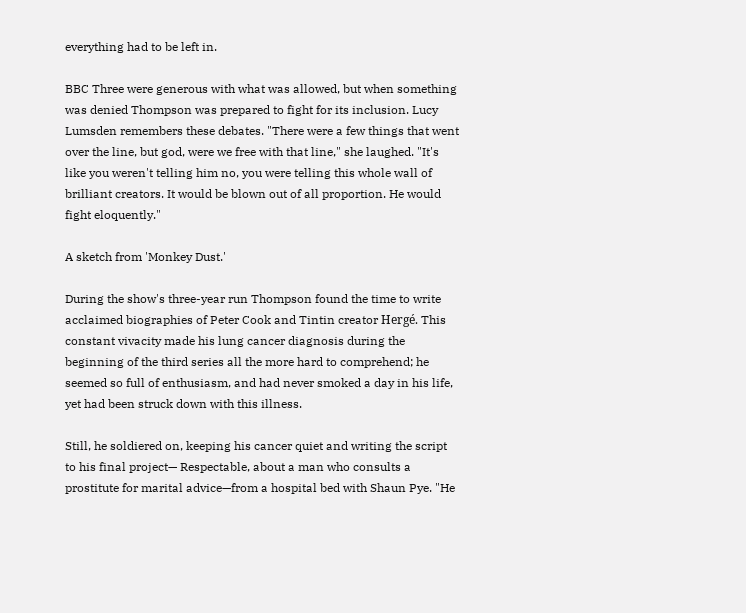everything had to be left in.

BBC Three were generous with what was allowed, but when something was denied Thompson was prepared to fight for its inclusion. Lucy Lumsden remembers these debates. "There were a few things that went over the line, but god, were we free with that line," she laughed. "It's like you weren't telling him no, you were telling this whole wall of brilliant creators. It would be blown out of all proportion. He would fight eloquently."

A sketch from 'Monkey Dust.'

During the show's three-year run Thompson found the time to write acclaimed biographies of Peter Cook and Tintin creator Hergé. This constant vivacity made his lung cancer diagnosis during the beginning of the third series all the more hard to comprehend; he seemed so full of enthusiasm, and had never smoked a day in his life, yet had been struck down with this illness.

Still, he soldiered on, keeping his cancer quiet and writing the script to his final project— Respectable, about a man who consults a prostitute for marital advice—from a hospital bed with Shaun Pye. "He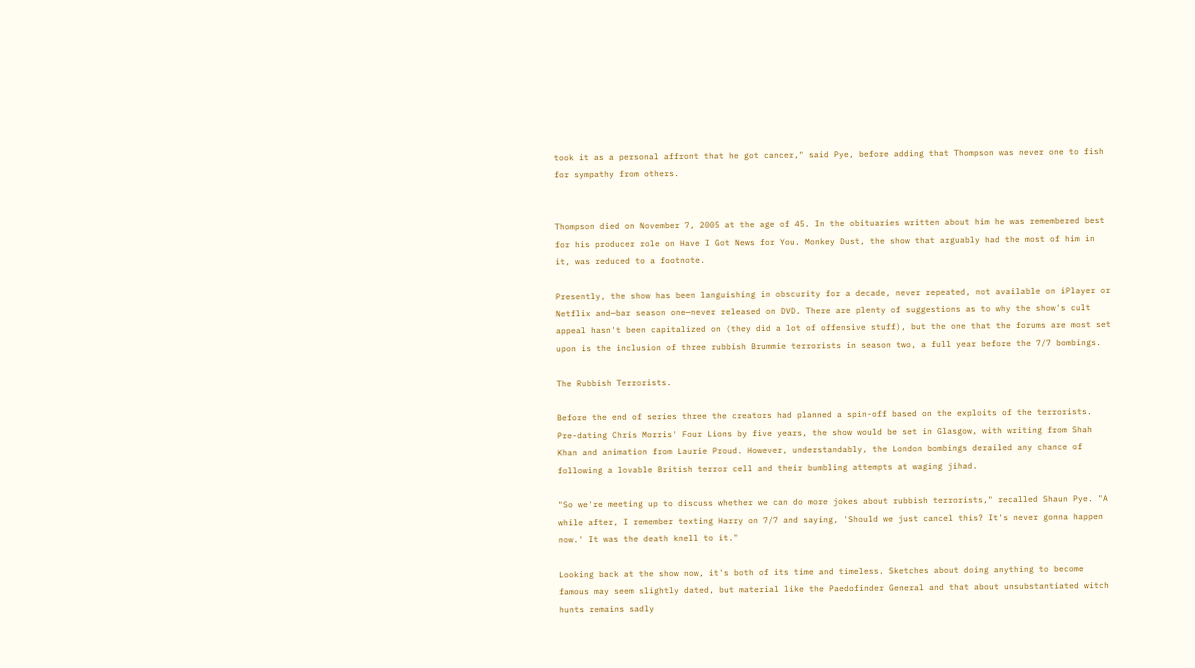took it as a personal affront that he got cancer," said Pye, before adding that Thompson was never one to fish for sympathy from others.


Thompson died on November 7, 2005 at the age of 45. In the obituaries written about him he was remembered best for his producer role on Have I Got News for You. Monkey Dust, the show that arguably had the most of him in it, was reduced to a footnote.

Presently, the show has been languishing in obscurity for a decade, never repeated, not available on iPlayer or Netflix and—bar season one—never released on DVD. There are plenty of suggestions as to why the show's cult appeal hasn't been capitalized on (they did a lot of offensive stuff), but the one that the forums are most set upon is the inclusion of three rubbish Brummie terrorists in season two, a full year before the 7/7 bombings.

The Rubbish Terrorists.

Before the end of series three the creators had planned a spin-off based on the exploits of the terrorists. Pre-dating Chris Morris' Four Lions by five years, the show would be set in Glasgow, with writing from Shah Khan and animation from Laurie Proud. However, understandably, the London bombings derailed any chance of following a lovable British terror cell and their bumbling attempts at waging jihad.

"So we're meeting up to discuss whether we can do more jokes about rubbish terrorists," recalled Shaun Pye. "A while after, I remember texting Harry on 7/7 and saying, 'Should we just cancel this? It's never gonna happen now.' It was the death knell to it."

Looking back at the show now, it's both of its time and timeless. Sketches about doing anything to become famous may seem slightly dated, but material like the Paedofinder General and that about unsubstantiated witch hunts remains sadly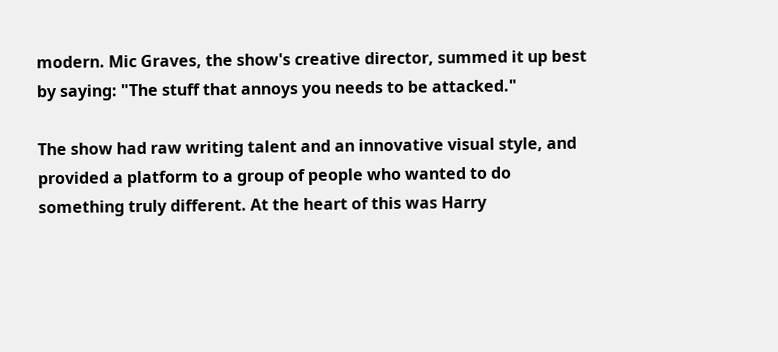modern. Mic Graves, the show's creative director, summed it up best by saying: "The stuff that annoys you needs to be attacked."

The show had raw writing talent and an innovative visual style, and provided a platform to a group of people who wanted to do something truly different. At the heart of this was Harry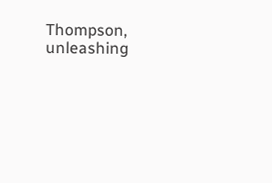Thompson, unleashing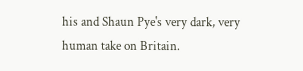his and Shaun Pye's very dark, very human take on Britain.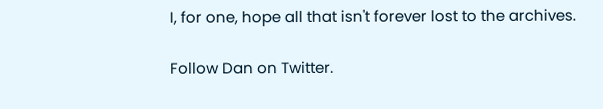I, for one, hope all that isn't forever lost to the archives.

Follow Dan on Twitter.